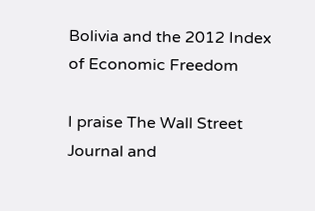Bolivia and the 2012 Index of Economic Freedom

I praise The Wall Street Journal and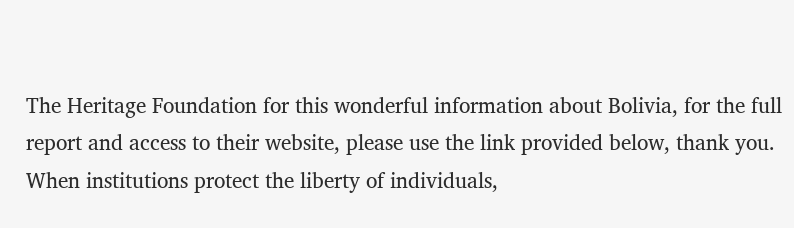The Heritage Foundation for this wonderful information about Bolivia, for the full report and access to their website, please use the link provided below, thank you. When institutions protect the liberty of individuals,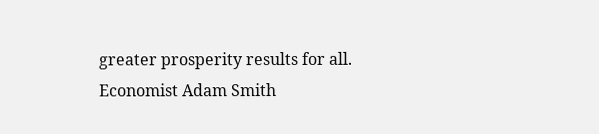greater prosperity results for all. Economist Adam Smith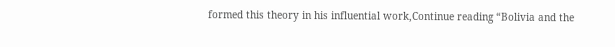formed this theory in his influential work,Continue reading “Bolivia and the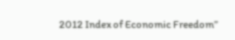2012 Index of Economic Freedom”